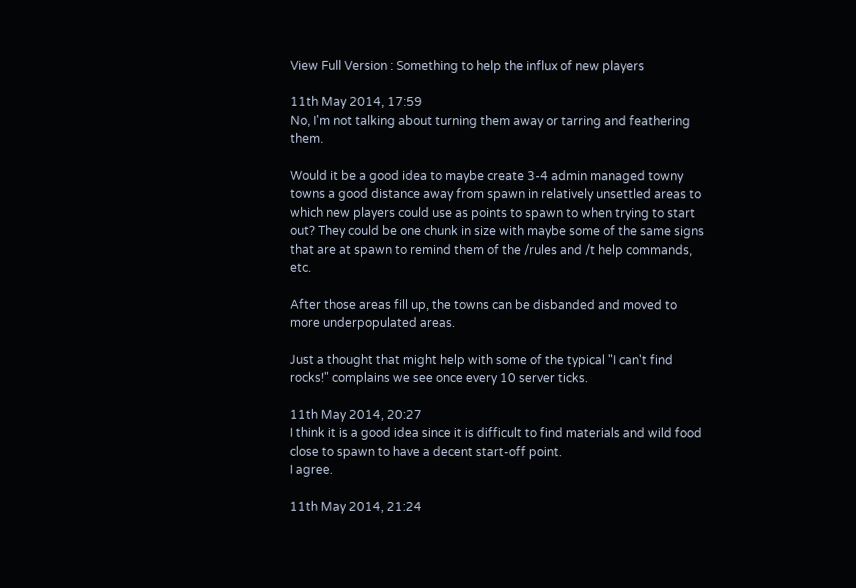View Full Version : Something to help the influx of new players

11th May 2014, 17:59
No, I'm not talking about turning them away or tarring and feathering them.

Would it be a good idea to maybe create 3-4 admin managed towny towns a good distance away from spawn in relatively unsettled areas to which new players could use as points to spawn to when trying to start out? They could be one chunk in size with maybe some of the same signs that are at spawn to remind them of the /rules and /t help commands, etc.

After those areas fill up, the towns can be disbanded and moved to more underpopulated areas.

Just a thought that might help with some of the typical "I can't find rocks!" complains we see once every 10 server ticks.

11th May 2014, 20:27
I think it is a good idea since it is difficult to find materials and wild food close to spawn to have a decent start-off point.
I agree.

11th May 2014, 21:24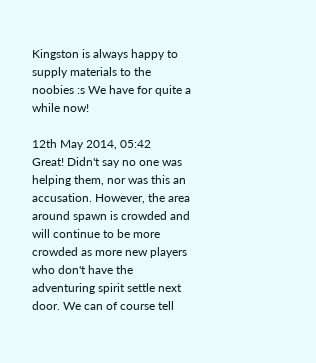Kingston is always happy to supply materials to the noobies :s We have for quite a while now!

12th May 2014, 05:42
Great! Didn't say no one was helping them, nor was this an accusation. However, the area around spawn is crowded and will continue to be more crowded as more new players who don't have the adventuring spirit settle next door. We can of course tell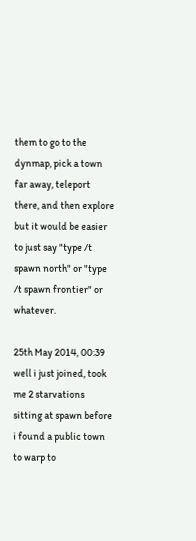them to go to the dynmap, pick a town far away, teleport there, and then explore but it would be easier to just say "type /t spawn north" or "type /t spawn frontier" or whatever.

25th May 2014, 00:39
well i just joined, took me 2 starvations sitting at spawn before i found a public town to warp to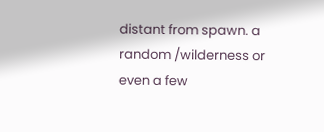distant from spawn. a random /wilderness or even a few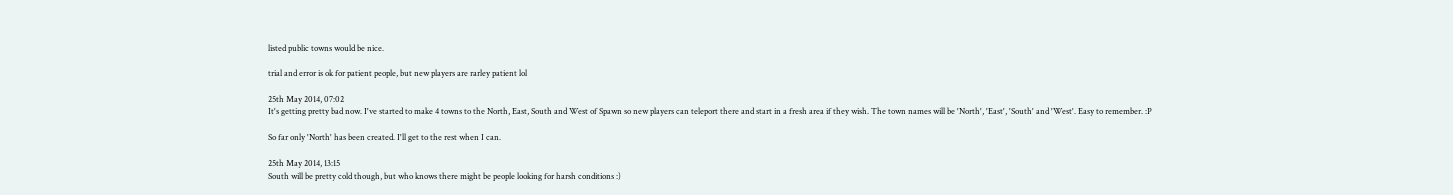listed public towns would be nice.

trial and error is ok for patient people, but new players are rarley patient lol

25th May 2014, 07:02
It's getting pretty bad now. I've started to make 4 towns to the North, East, South and West of Spawn so new players can teleport there and start in a fresh area if they wish. The town names will be 'North', 'East', 'South' and 'West'. Easy to remember. :P

So far only 'North' has been created. I'll get to the rest when I can.

25th May 2014, 13:15
South will be pretty cold though, but who knows there might be people looking for harsh conditions :)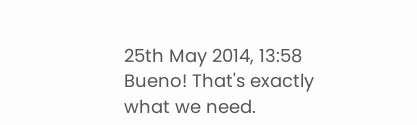25th May 2014, 13:58
Bueno! That's exactly what we need.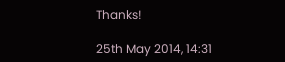Thanks!

25th May 2014, 14:31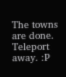The towns are done. Teleport away. :P